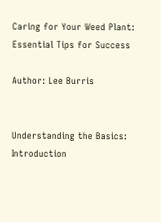Caring for Your Weed Plant: Essential Tips for Success

Author: Lee Burris


Understanding the Basics: Introduction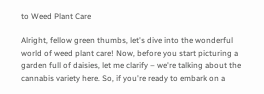to Weed Plant Care

Alright, fellow green thumbs, let's dive into the wonderful world of weed plant care! Now, before you start picturing a garden full of daisies, let me clarify – we're talking about the cannabis variety here. So, if you're ready to embark on a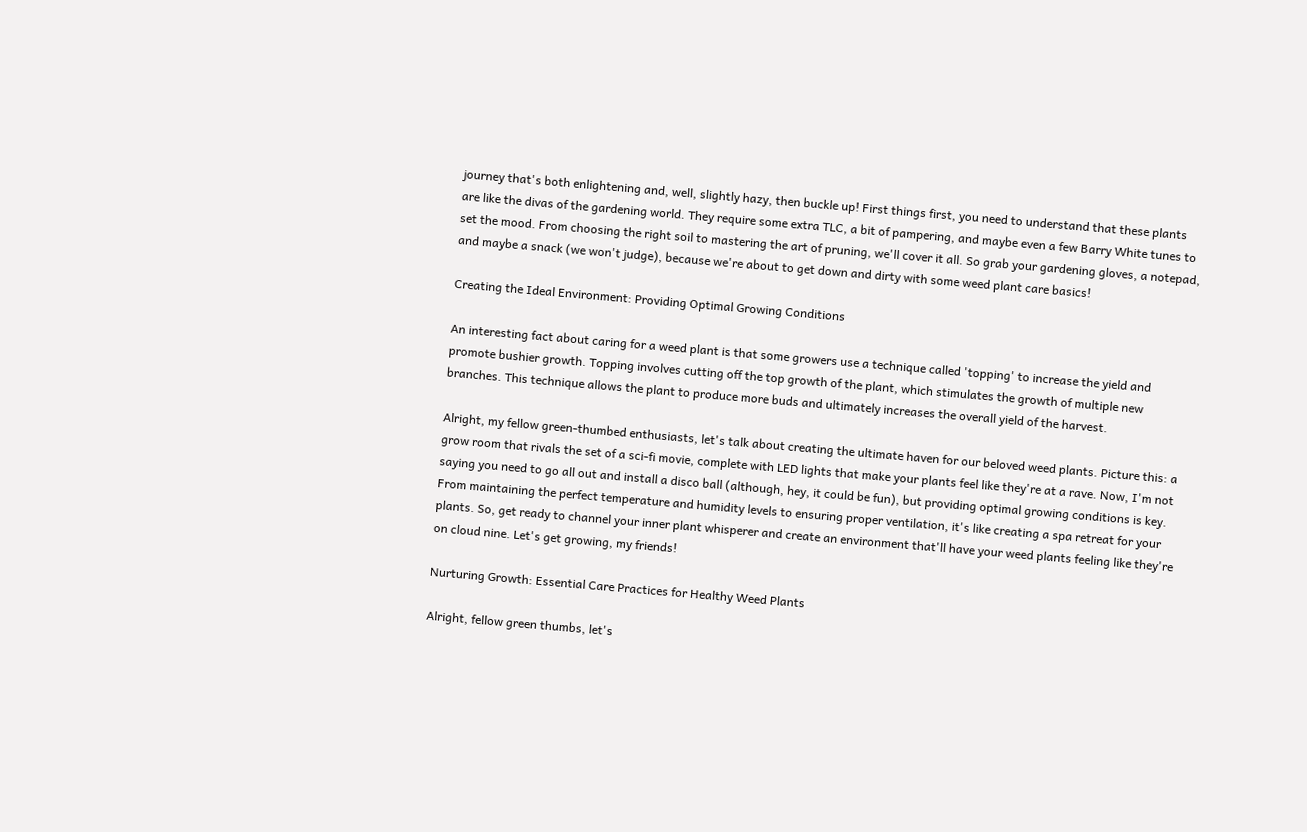journey that's both enlightening and, well, slightly hazy, then buckle up! First things first, you need to understand that these plants are like the divas of the gardening world. They require some extra TLC, a bit of pampering, and maybe even a few Barry White tunes to set the mood. From choosing the right soil to mastering the art of pruning, we'll cover it all. So grab your gardening gloves, a notepad, and maybe a snack (we won't judge), because we're about to get down and dirty with some weed plant care basics!

Creating the Ideal Environment: Providing Optimal Growing Conditions

An interesting fact about caring for a weed plant is that some growers use a technique called 'topping' to increase the yield and promote bushier growth. Topping involves cutting off the top growth of the plant, which stimulates the growth of multiple new branches. This technique allows the plant to produce more buds and ultimately increases the overall yield of the harvest.

Alright, my fellow green-thumbed enthusiasts, let's talk about creating the ultimate haven for our beloved weed plants. Picture this: a grow room that rivals the set of a sci-fi movie, complete with LED lights that make your plants feel like they're at a rave. Now, I'm not saying you need to go all out and install a disco ball (although, hey, it could be fun), but providing optimal growing conditions is key. From maintaining the perfect temperature and humidity levels to ensuring proper ventilation, it's like creating a spa retreat for your plants. So, get ready to channel your inner plant whisperer and create an environment that'll have your weed plants feeling like they're on cloud nine. Let's get growing, my friends!

Nurturing Growth: Essential Care Practices for Healthy Weed Plants

Alright, fellow green thumbs, let's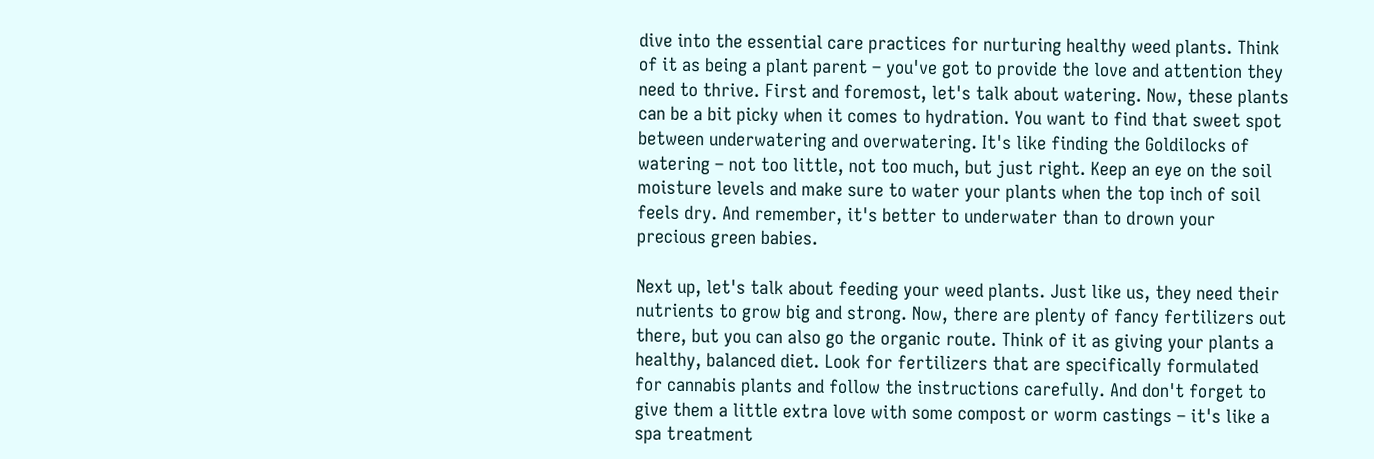dive into the essential care practices for nurturing healthy weed plants. Think of it as being a plant parent – you've got to provide the love and attention they need to thrive. First and foremost, let's talk about watering. Now, these plants can be a bit picky when it comes to hydration. You want to find that sweet spot between underwatering and overwatering. It's like finding the Goldilocks of watering – not too little, not too much, but just right. Keep an eye on the soil moisture levels and make sure to water your plants when the top inch of soil feels dry. And remember, it's better to underwater than to drown your precious green babies.

Next up, let's talk about feeding your weed plants. Just like us, they need their nutrients to grow big and strong. Now, there are plenty of fancy fertilizers out there, but you can also go the organic route. Think of it as giving your plants a healthy, balanced diet. Look for fertilizers that are specifically formulated for cannabis plants and follow the instructions carefully. And don't forget to give them a little extra love with some compost or worm castings – it's like a spa treatment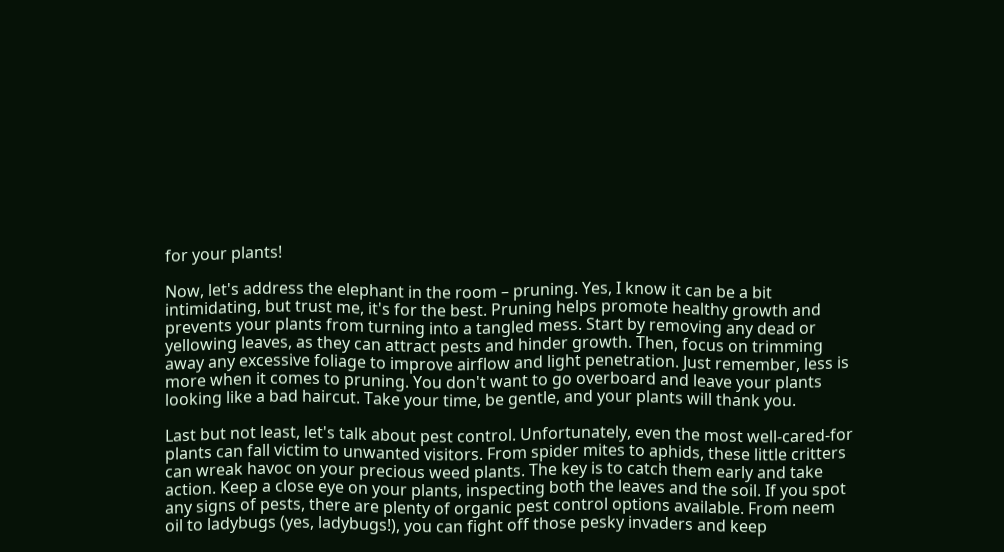for your plants!

Now, let's address the elephant in the room – pruning. Yes, I know it can be a bit intimidating, but trust me, it's for the best. Pruning helps promote healthy growth and prevents your plants from turning into a tangled mess. Start by removing any dead or yellowing leaves, as they can attract pests and hinder growth. Then, focus on trimming away any excessive foliage to improve airflow and light penetration. Just remember, less is more when it comes to pruning. You don't want to go overboard and leave your plants looking like a bad haircut. Take your time, be gentle, and your plants will thank you.

Last but not least, let's talk about pest control. Unfortunately, even the most well-cared-for plants can fall victim to unwanted visitors. From spider mites to aphids, these little critters can wreak havoc on your precious weed plants. The key is to catch them early and take action. Keep a close eye on your plants, inspecting both the leaves and the soil. If you spot any signs of pests, there are plenty of organic pest control options available. From neem oil to ladybugs (yes, ladybugs!), you can fight off those pesky invaders and keep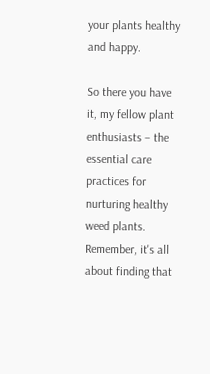your plants healthy and happy.

So there you have it, my fellow plant enthusiasts – the essential care practices for nurturing healthy weed plants. Remember, it's all about finding that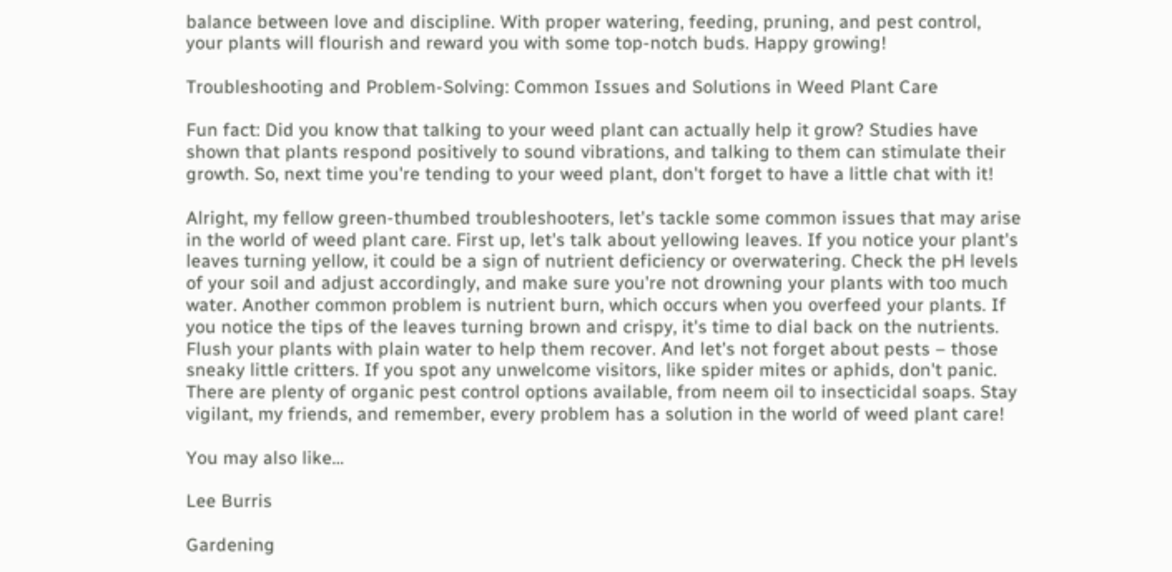balance between love and discipline. With proper watering, feeding, pruning, and pest control, your plants will flourish and reward you with some top-notch buds. Happy growing!

Troubleshooting and Problem-Solving: Common Issues and Solutions in Weed Plant Care

Fun fact: Did you know that talking to your weed plant can actually help it grow? Studies have shown that plants respond positively to sound vibrations, and talking to them can stimulate their growth. So, next time you're tending to your weed plant, don't forget to have a little chat with it!

Alright, my fellow green-thumbed troubleshooters, let's tackle some common issues that may arise in the world of weed plant care. First up, let's talk about yellowing leaves. If you notice your plant's leaves turning yellow, it could be a sign of nutrient deficiency or overwatering. Check the pH levels of your soil and adjust accordingly, and make sure you're not drowning your plants with too much water. Another common problem is nutrient burn, which occurs when you overfeed your plants. If you notice the tips of the leaves turning brown and crispy, it's time to dial back on the nutrients. Flush your plants with plain water to help them recover. And let's not forget about pests – those sneaky little critters. If you spot any unwelcome visitors, like spider mites or aphids, don't panic. There are plenty of organic pest control options available, from neem oil to insecticidal soaps. Stay vigilant, my friends, and remember, every problem has a solution in the world of weed plant care!

You may also like...

Lee Burris

Gardening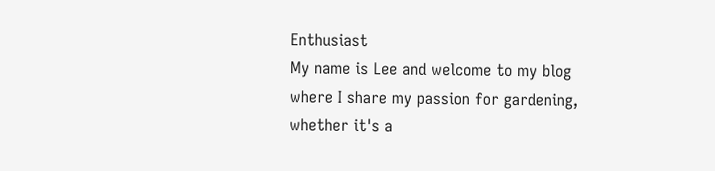Enthusiast
My name is Lee and welcome to my blog where I share my passion for gardening, whether it's a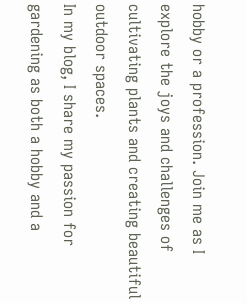hobby or a profession. Join me as I explore the joys and challenges of cultivating plants and creating beautiful outdoor spaces.
In my blog, I share my passion for gardening as both a hobby and a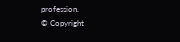profession.
© Copyright